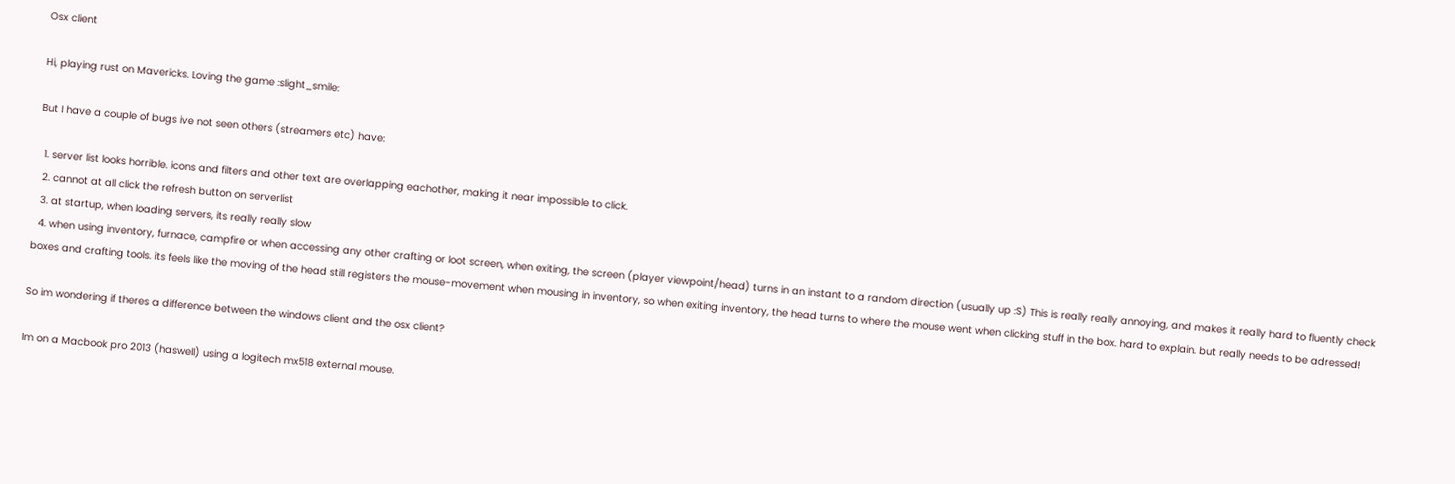Osx client

Hi, playing rust on Mavericks. Loving the game :slight_smile:

But I have a couple of bugs ive not seen others (streamers etc) have:

  1. server list looks horrible. icons and filters and other text are overlapping eachother, making it near impossible to click.
  2. cannot at all click the refresh button on serverlist
  3. at startup, when loading servers, its really really slow
  4. when using inventory, furnace, campfire or when accessing any other crafting or loot screen, when exiting, the screen (player viewpoint/head) turns in an instant to a random direction (usually up :S) This is really really annoying, and makes it really hard to fluently check boxes and crafting tools. its feels like the moving of the head still registers the mouse-movement when mousing in inventory, so when exiting inventory, the head turns to where the mouse went when clicking stuff in the box. hard to explain. but really needs to be adressed!

So im wondering if theres a difference between the windows client and the osx client?

Im on a Macbook pro 2013 (haswell) using a logitech mx518 external mouse.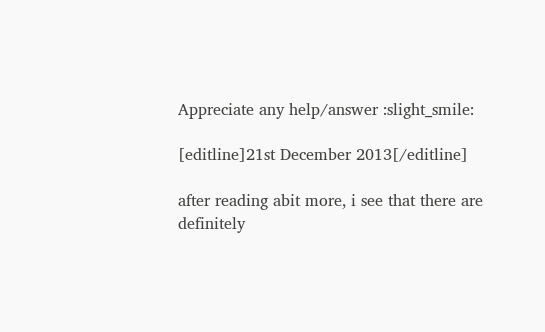Appreciate any help/answer :slight_smile:

[editline]21st December 2013[/editline]

after reading abit more, i see that there are definitely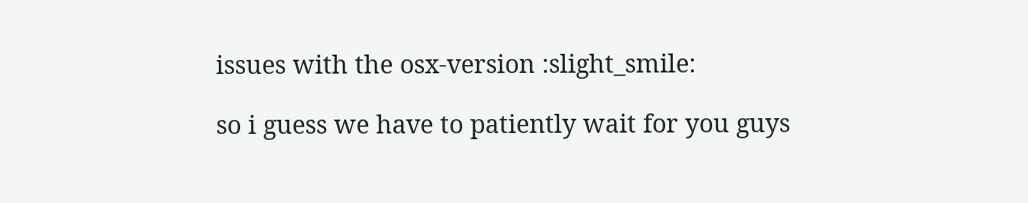issues with the osx-version :slight_smile:

so i guess we have to patiently wait for you guys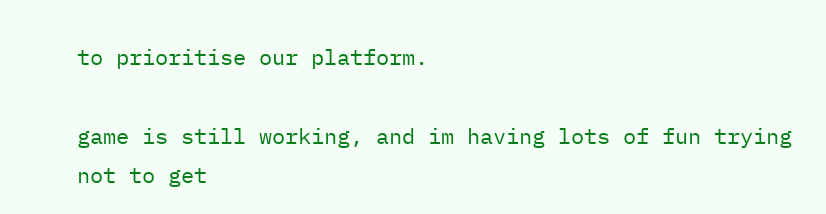to prioritise our platform.

game is still working, and im having lots of fun trying not to get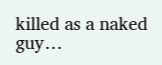killed as a naked guy…